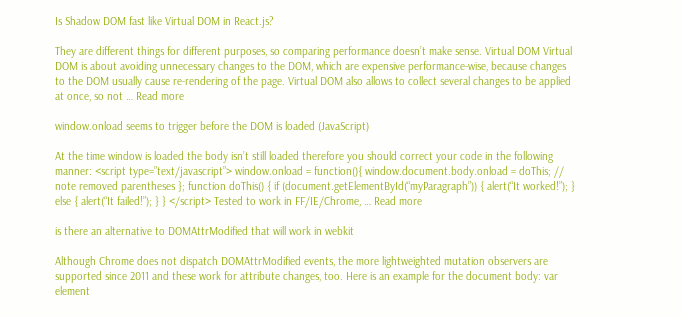Is Shadow DOM fast like Virtual DOM in React.js?

They are different things for different purposes, so comparing performance doesn’t make sense. Virtual DOM Virtual DOM is about avoiding unnecessary changes to the DOM, which are expensive performance-wise, because changes to the DOM usually cause re-rendering of the page. Virtual DOM also allows to collect several changes to be applied at once, so not … Read more

window.onload seems to trigger before the DOM is loaded (JavaScript)

At the time window is loaded the body isn’t still loaded therefore you should correct your code in the following manner: <script type=”text/javascript”> window.onload = function(){ window.document.body.onload = doThis; // note removed parentheses }; function doThis() { if (document.getElementById(“myParagraph”)) { alert(“It worked!”); } else { alert(“It failed!”); } } </script> Tested to work in FF/IE/Chrome, … Read more

is there an alternative to DOMAttrModified that will work in webkit

Although Chrome does not dispatch DOMAttrModified events, the more lightweighted mutation observers are supported since 2011 and these work for attribute changes, too. Here is an example for the document body: var element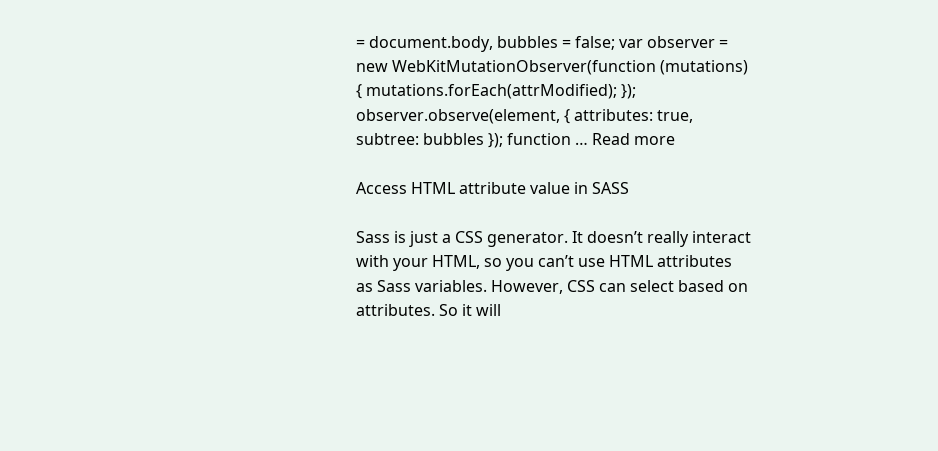= document.body, bubbles = false; var observer = new WebKitMutationObserver(function (mutations) { mutations.forEach(attrModified); }); observer.observe(element, { attributes: true, subtree: bubbles }); function … Read more

Access HTML attribute value in SASS

Sass is just a CSS generator. It doesn’t really interact with your HTML, so you can’t use HTML attributes as Sass variables. However, CSS can select based on attributes. So it will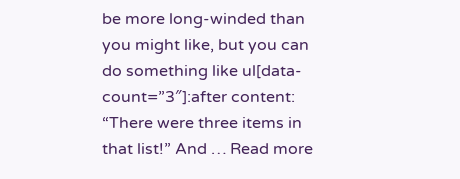be more long-winded than you might like, but you can do something like ul[data-count=”3″]:after content: “There were three items in that list!” And … Read more